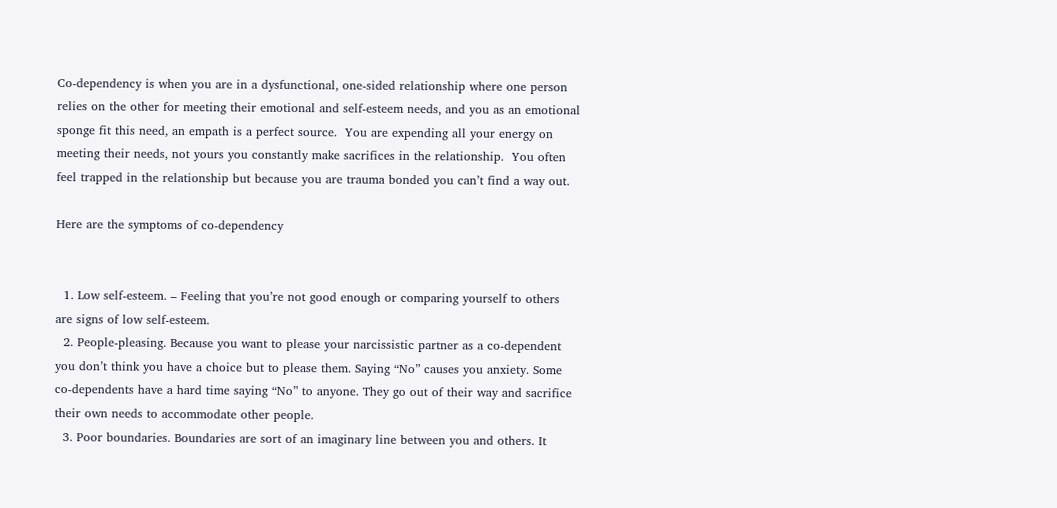Co-dependency is when you are in a dysfunctional, one-sided relationship where one person relies on the other for meeting their emotional and self-esteem needs, and you as an emotional sponge fit this need, an empath is a perfect source.  You are expending all your energy on meeting their needs, not yours you constantly make sacrifices in the relationship.  You often feel trapped in the relationship but because you are trauma bonded you can’t find a way out.

Here are the symptoms of co-dependency


  1. Low self-esteem. – Feeling that you’re not good enough or comparing yourself to others are signs of low self-esteem.
  2. People-pleasing. Because you want to please your narcissistic partner as a co-dependent you don’t think you have a choice but to please them. Saying “No” causes you anxiety. Some co-dependents have a hard time saying “No” to anyone. They go out of their way and sacrifice their own needs to accommodate other people.
  3. Poor boundaries. Boundaries are sort of an imaginary line between you and others. It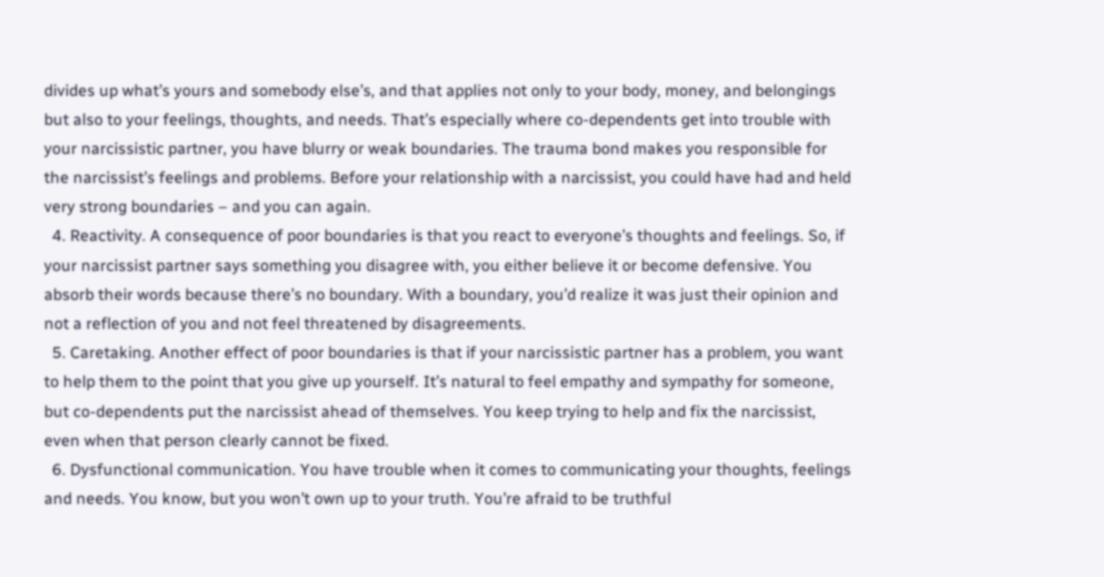divides up what’s yours and somebody else’s, and that applies not only to your body, money, and belongings but also to your feelings, thoughts, and needs. That’s especially where co-dependents get into trouble with your narcissistic partner, you have blurry or weak boundaries. The trauma bond makes you responsible for the narcissist’s feelings and problems. Before your relationship with a narcissist, you could have had and held very strong boundaries – and you can again.
  4. Reactivity. A consequence of poor boundaries is that you react to everyone’s thoughts and feelings. So, if your narcissist partner says something you disagree with, you either believe it or become defensive. You absorb their words because there’s no boundary. With a boundary, you’d realize it was just their opinion and not a reflection of you and not feel threatened by disagreements.
  5. Caretaking. Another effect of poor boundaries is that if your narcissistic partner has a problem, you want to help them to the point that you give up yourself. It’s natural to feel empathy and sympathy for someone, but co-dependents put the narcissist ahead of themselves. You keep trying to help and fix the narcissist, even when that person clearly cannot be fixed.
  6. Dysfunctional communication. You have trouble when it comes to communicating your thoughts, feelings and needs. You know, but you won’t own up to your truth. You’re afraid to be truthful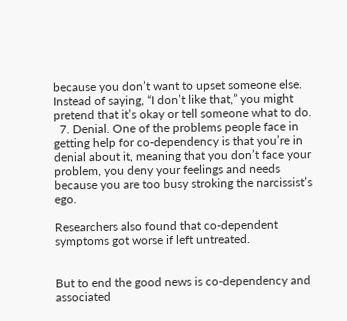because you don’t want to upset someone else. Instead of saying, “I don’t like that,” you might pretend that it’s okay or tell someone what to do.
  7. Denial. One of the problems people face in getting help for co-dependency is that you’re in denial about it, meaning that you don’t face your problem, you deny your feelings and needs because you are too busy stroking the narcissist’s ego.

Researchers also found that co-dependent symptoms got worse if left untreated.


But to end the good news is co-dependency and associated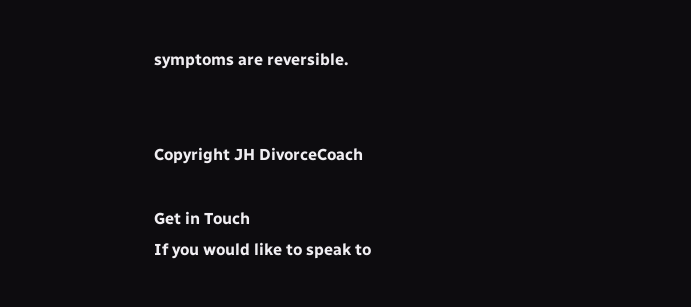symptoms are reversible.


Copyright JH DivorceCoach

Get in Touch
If you would like to speak to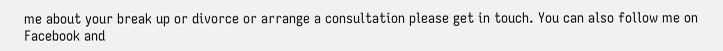me about your break up or divorce or arrange a consultation please get in touch. You can also follow me on Facebook and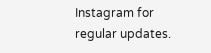Instagram for regular updates.